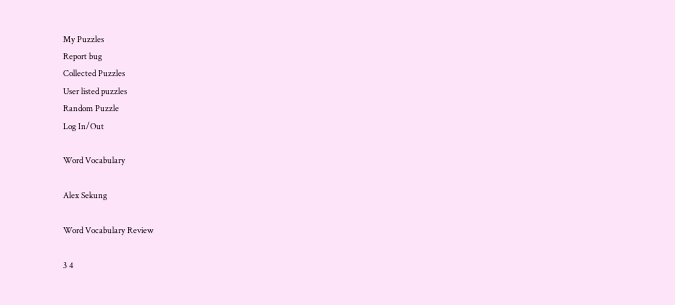My Puzzles
Report bug
Collected Puzzles
User listed puzzles
Random Puzzle
Log In/Out

Word Vocabulary

Alex Sekung

Word Vocabulary Review

3 4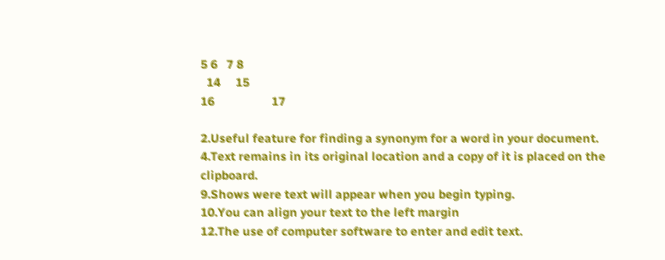5 6   7 8
  14     15
16                   17

2.Useful feature for finding a synonym for a word in your document.
4.Text remains in its original location and a copy of it is placed on the clipboard.
9.Shows were text will appear when you begin typing.
10.You can align your text to the left margin
12.The use of computer software to enter and edit text.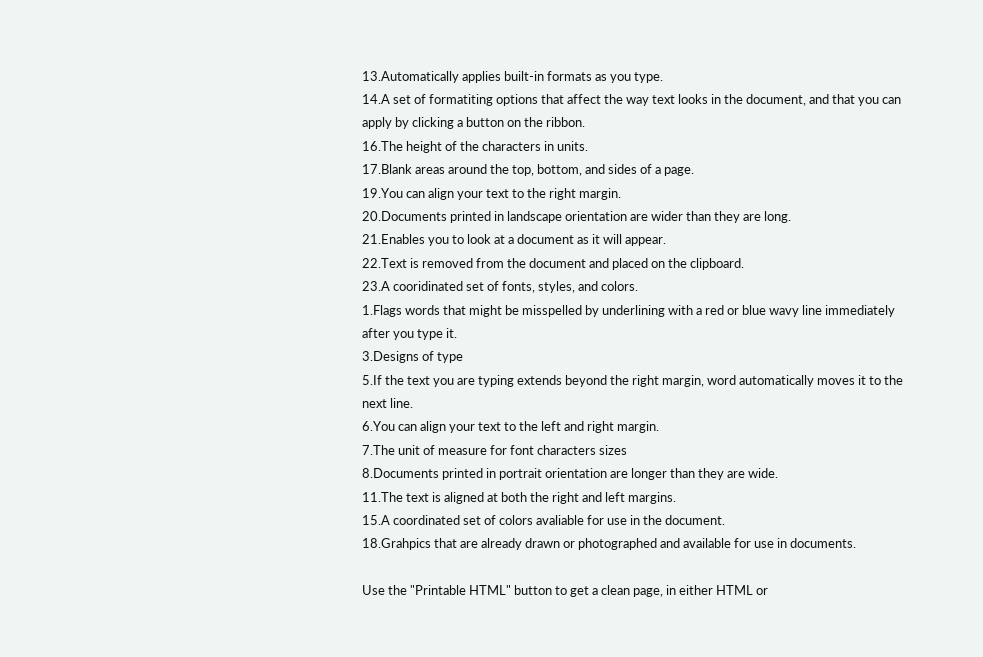13.Automatically applies built-in formats as you type.
14.A set of formatiting options that affect the way text looks in the document, and that you can apply by clicking a button on the ribbon.
16.The height of the characters in units.
17.Blank areas around the top, bottom, and sides of a page.
19.You can align your text to the right margin.
20.Documents printed in landscape orientation are wider than they are long.
21.Enables you to look at a document as it will appear.
22.Text is removed from the document and placed on the clipboard.
23.A cooridinated set of fonts, styles, and colors.
1.Flags words that might be misspelled by underlining with a red or blue wavy line immediately after you type it.
3.Designs of type
5.If the text you are typing extends beyond the right margin, word automatically moves it to the next line.
6.You can align your text to the left and right margin.
7.The unit of measure for font characters sizes
8.Documents printed in portrait orientation are longer than they are wide.
11.The text is aligned at both the right and left margins.
15.A coordinated set of colors avaliable for use in the document.
18.Grahpics that are already drawn or photographed and available for use in documents.

Use the "Printable HTML" button to get a clean page, in either HTML or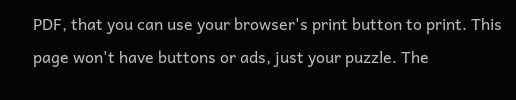PDF, that you can use your browser's print button to print. This page won't have buttons or ads, just your puzzle. The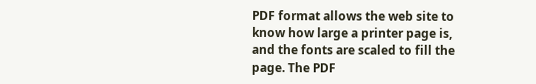PDF format allows the web site to know how large a printer page is, and the fonts are scaled to fill the page. The PDF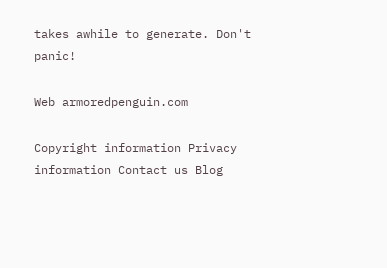takes awhile to generate. Don't panic!

Web armoredpenguin.com

Copyright information Privacy information Contact us Blog